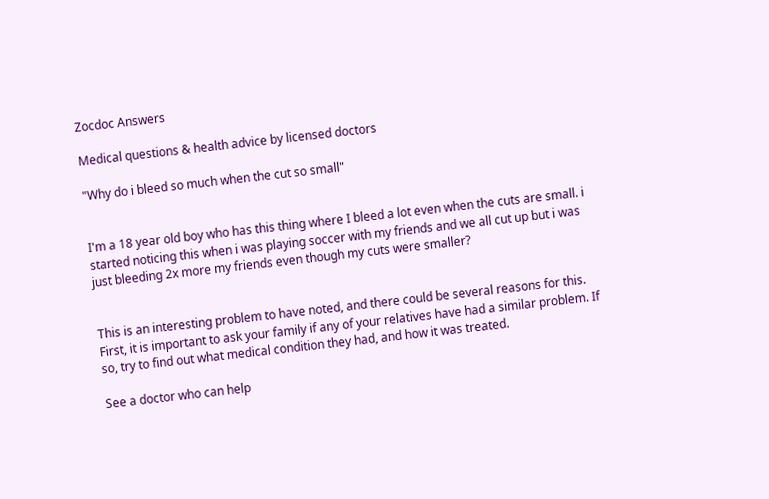Zocdoc Answers

Medical questions & health advice by licensed doctors

"Why do i bleed so much when the cut so small"


I'm a 18 year old boy who has this thing where I bleed a lot even when the cuts are small. i started noticing this when i was playing soccer with my friends and we all cut up but i was just bleeding 2x more my friends even though my cuts were smaller?


This is an interesting problem to have noted, and there could be several reasons for this. First, it is important to ask your family if any of your relatives have had a similar problem. If so, try to find out what medical condition they had, and how it was treated.

See a doctor who can help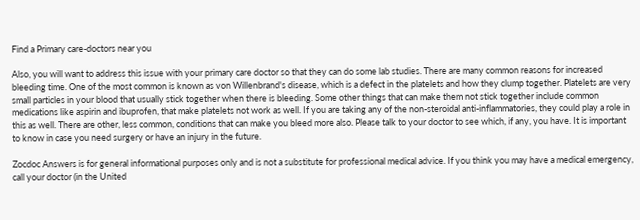Find a Primary care-doctors near you

Also, you will want to address this issue with your primary care doctor so that they can do some lab studies. There are many common reasons for increased bleeding time. One of the most common is known as von Willenbrand's disease, which is a defect in the platelets and how they clump together. Platelets are very small particles in your blood that usually stick together when there is bleeding. Some other things that can make them not stick together include common medications like aspirin and ibuprofen, that make platelets not work as well. If you are taking any of the non-steroidal anti-inflammatories, they could play a role in this as well. There are other, less common, conditions that can make you bleed more also. Please talk to your doctor to see which, if any, you have. It is important to know in case you need surgery or have an injury in the future.

Zocdoc Answers is for general informational purposes only and is not a substitute for professional medical advice. If you think you may have a medical emergency, call your doctor (in the United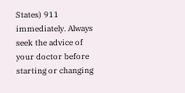States) 911 immediately. Always seek the advice of your doctor before starting or changing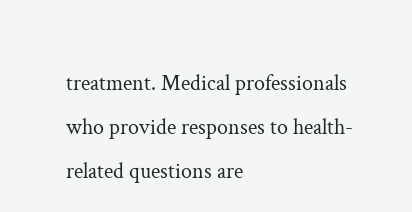treatment. Medical professionals who provide responses to health-related questions are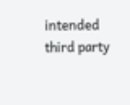intended third party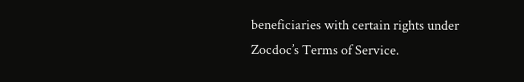beneficiaries with certain rights under Zocdoc’s Terms of Service.